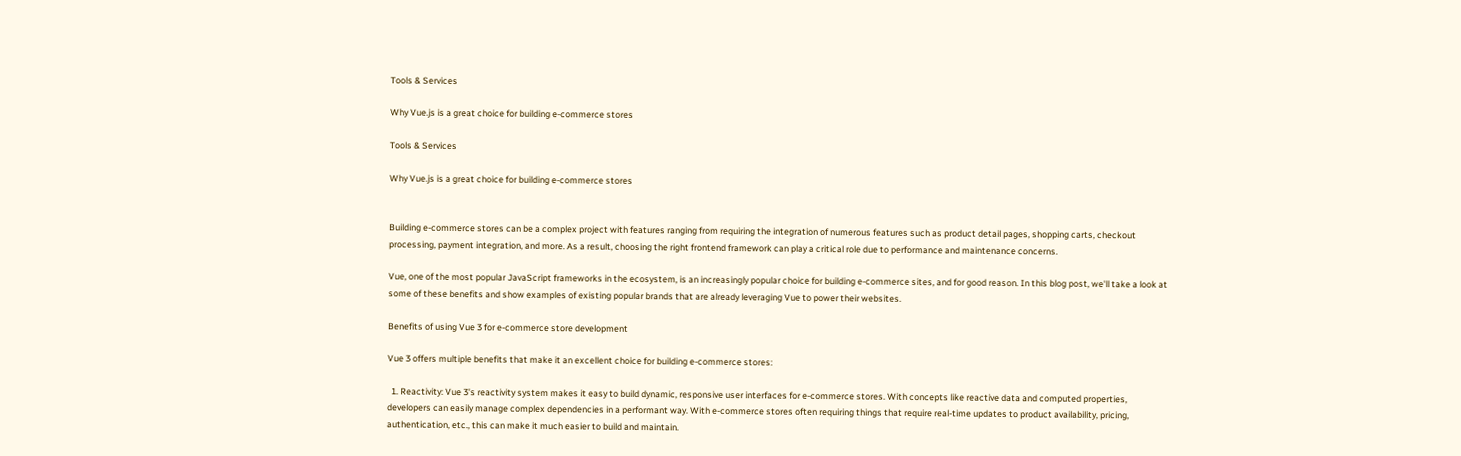Tools & Services

Why Vue.js is a great choice for building e-commerce stores

Tools & Services

Why Vue.js is a great choice for building e-commerce stores


Building e-commerce stores can be a complex project with features ranging from requiring the integration of numerous features such as product detail pages, shopping carts, checkout processing, payment integration, and more. As a result, choosing the right frontend framework can play a critical role due to performance and maintenance concerns.

Vue, one of the most popular JavaScript frameworks in the ecosystem, is an increasingly popular choice for building e-commerce sites, and for good reason. In this blog post, we'll take a look at some of these benefits and show examples of existing popular brands that are already leveraging Vue to power their websites.

Benefits of using Vue 3 for e-commerce store development

Vue 3 offers multiple benefits that make it an excellent choice for building e-commerce stores:

  1. Reactivity: Vue 3's reactivity system makes it easy to build dynamic, responsive user interfaces for e-commerce stores. With concepts like reactive data and computed properties, developers can easily manage complex dependencies in a performant way. With e-commerce stores often requiring things that require real-time updates to product availability, pricing, authentication, etc., this can make it much easier to build and maintain.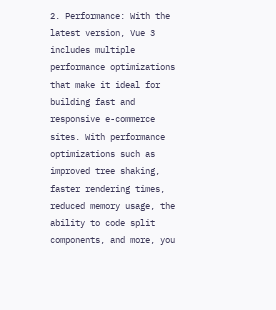2. Performance: With the latest version, Vue 3 includes multiple performance optimizations that make it ideal for building fast and responsive e-commerce sites. With performance optimizations such as improved tree shaking, faster rendering times, reduced memory usage, the ability to code split components, and more, you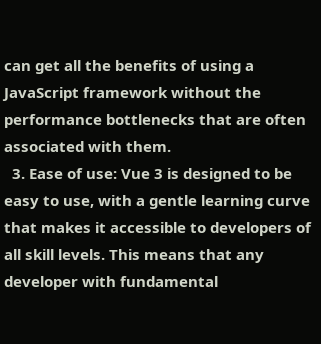can get all the benefits of using a JavaScript framework without the performance bottlenecks that are often associated with them.
  3. Ease of use: Vue 3 is designed to be easy to use, with a gentle learning curve that makes it accessible to developers of all skill levels. This means that any developer with fundamental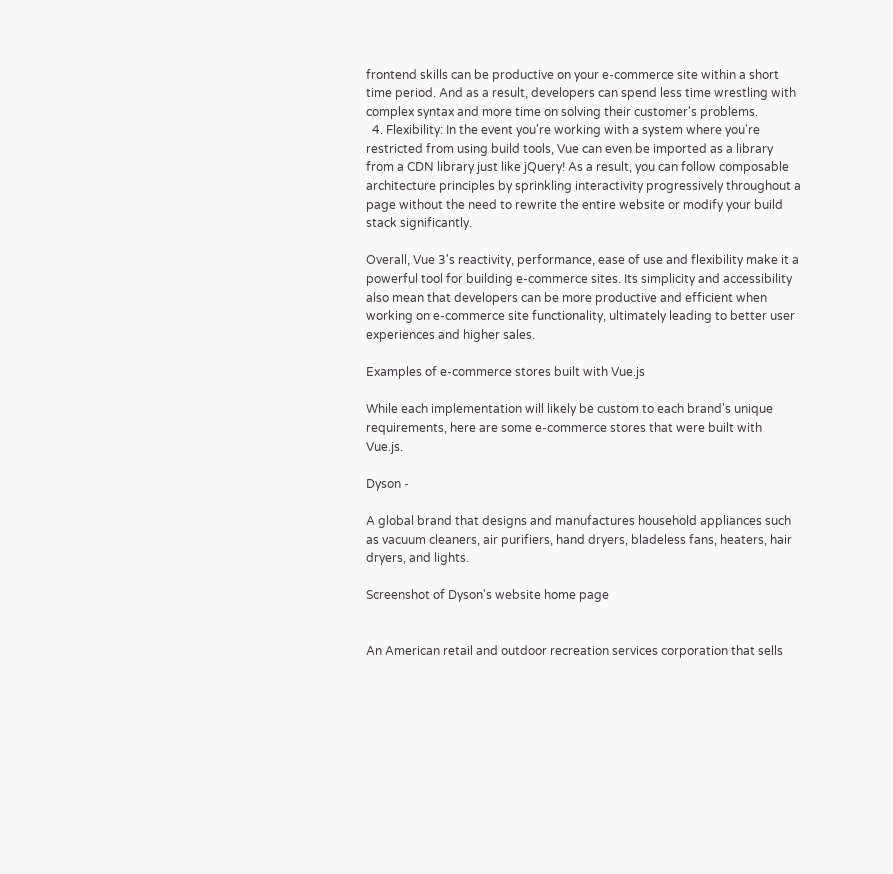frontend skills can be productive on your e-commerce site within a short time period. And as a result, developers can spend less time wrestling with complex syntax and more time on solving their customer's problems.
  4. Flexibility: In the event you're working with a system where you're restricted from using build tools, Vue can even be imported as a library from a CDN library just like jQuery! As a result, you can follow composable architecture principles by sprinkling interactivity progressively throughout a page without the need to rewrite the entire website or modify your build stack significantly.

Overall, Vue 3's reactivity, performance, ease of use and flexibility make it a powerful tool for building e-commerce sites. Its simplicity and accessibility also mean that developers can be more productive and efficient when working on e-commerce site functionality, ultimately leading to better user experiences and higher sales.

Examples of e-commerce stores built with Vue.js

While each implementation will likely be custom to each brand's unique requirements, here are some e-commerce stores that were built with Vue.js.

Dyson -

A global brand that designs and manufactures household appliances such as vacuum cleaners, air purifiers, hand dryers, bladeless fans, heaters, hair dryers, and lights.

Screenshot of Dyson's website home page


An American retail and outdoor recreation services corporation that sells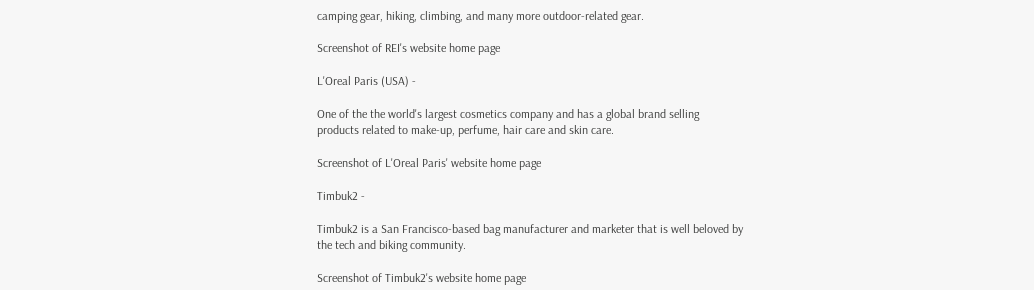camping gear, hiking, climbing, and many more outdoor-related gear.

Screenshot of REI's website home page

L'Oreal Paris (USA) -

One of the the world's largest cosmetics company and has a global brand selling products related to make-up, perfume, hair care and skin care.

Screenshot of L'Oreal Paris' website home page

Timbuk2 -

Timbuk2 is a San Francisco-based bag manufacturer and marketer that is well beloved by the tech and biking community.

Screenshot of Timbuk2's website home page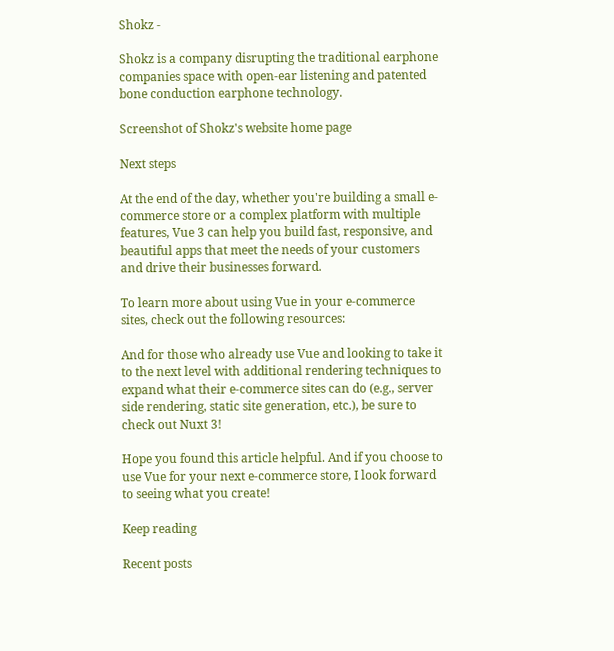Shokz -

Shokz is a company disrupting the traditional earphone companies space with open-ear listening and patented bone conduction earphone technology.

Screenshot of Shokz's website home page

Next steps

At the end of the day, whether you're building a small e-commerce store or a complex platform with multiple features, Vue 3 can help you build fast, responsive, and beautiful apps that meet the needs of your customers and drive their businesses forward.

To learn more about using Vue in your e-commerce sites, check out the following resources:

And for those who already use Vue and looking to take it to the next level with additional rendering techniques to expand what their e-commerce sites can do (e.g., server side rendering, static site generation, etc.), be sure to check out Nuxt 3!

Hope you found this article helpful. And if you choose to use Vue for your next e-commerce store, I look forward to seeing what you create!

Keep reading

Recent posts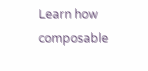Learn how composable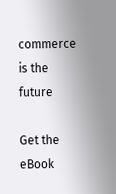commerce is the future

Get the eBook